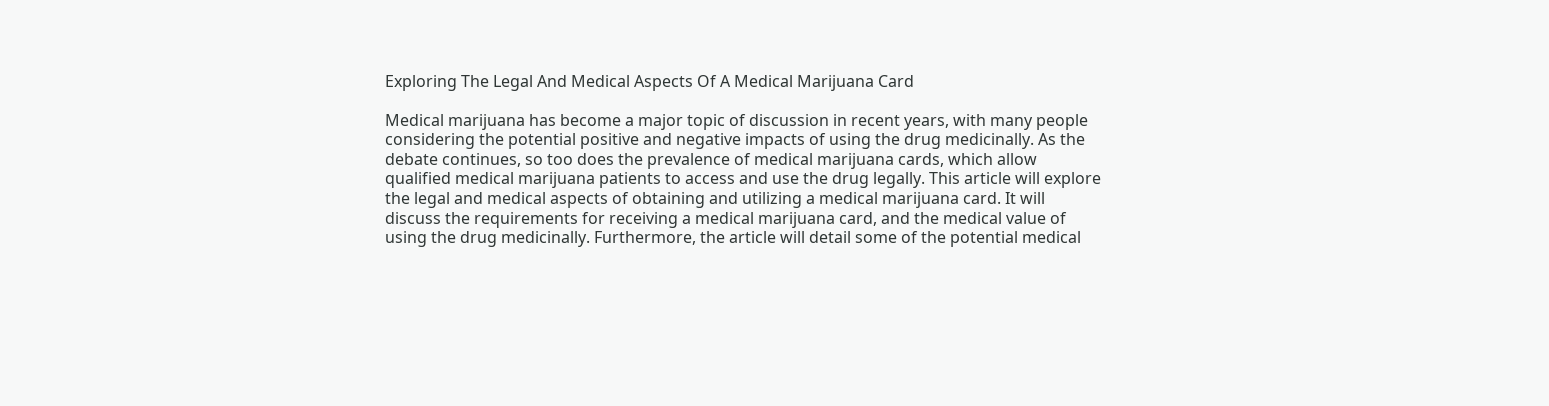Exploring The Legal And Medical Aspects Of A Medical Marijuana Card

Medical marijuana has become a major topic of discussion in recent years, with many people considering the potential positive and negative impacts of using the drug medicinally. As the debate continues, so too does the prevalence of medical marijuana cards, which allow qualified medical marijuana patients to access and use the drug legally. This article will explore the legal and medical aspects of obtaining and utilizing a medical marijuana card. It will discuss the requirements for receiving a medical marijuana card, and the medical value of using the drug medicinally. Furthermore, the article will detail some of the potential medical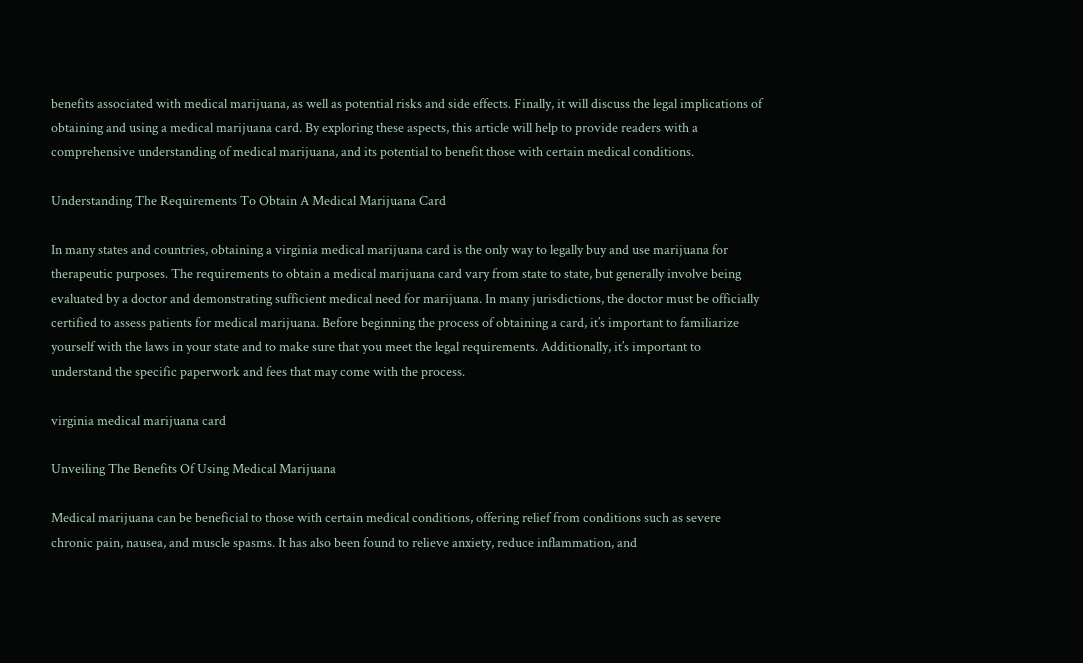benefits associated with medical marijuana, as well as potential risks and side effects. Finally, it will discuss the legal implications of obtaining and using a medical marijuana card. By exploring these aspects, this article will help to provide readers with a comprehensive understanding of medical marijuana, and its potential to benefit those with certain medical conditions.

Understanding The Requirements To Obtain A Medical Marijuana Card

In many states and countries, obtaining a virginia medical marijuana card is the only way to legally buy and use marijuana for therapeutic purposes. The requirements to obtain a medical marijuana card vary from state to state, but generally involve being evaluated by a doctor and demonstrating sufficient medical need for marijuana. In many jurisdictions, the doctor must be officially certified to assess patients for medical marijuana. Before beginning the process of obtaining a card, it’s important to familiarize yourself with the laws in your state and to make sure that you meet the legal requirements. Additionally, it’s important to understand the specific paperwork and fees that may come with the process.

virginia medical marijuana card

Unveiling The Benefits Of Using Medical Marijuana

Medical marijuana can be beneficial to those with certain medical conditions, offering relief from conditions such as severe chronic pain, nausea, and muscle spasms. It has also been found to relieve anxiety, reduce inflammation, and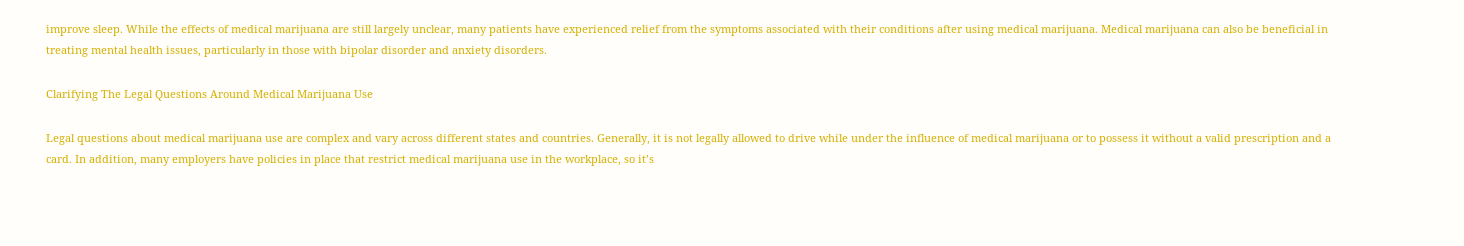improve sleep. While the effects of medical marijuana are still largely unclear, many patients have experienced relief from the symptoms associated with their conditions after using medical marijuana. Medical marijuana can also be beneficial in treating mental health issues, particularly in those with bipolar disorder and anxiety disorders.

Clarifying The Legal Questions Around Medical Marijuana Use

Legal questions about medical marijuana use are complex and vary across different states and countries. Generally, it is not legally allowed to drive while under the influence of medical marijuana or to possess it without a valid prescription and a card. In addition, many employers have policies in place that restrict medical marijuana use in the workplace, so it’s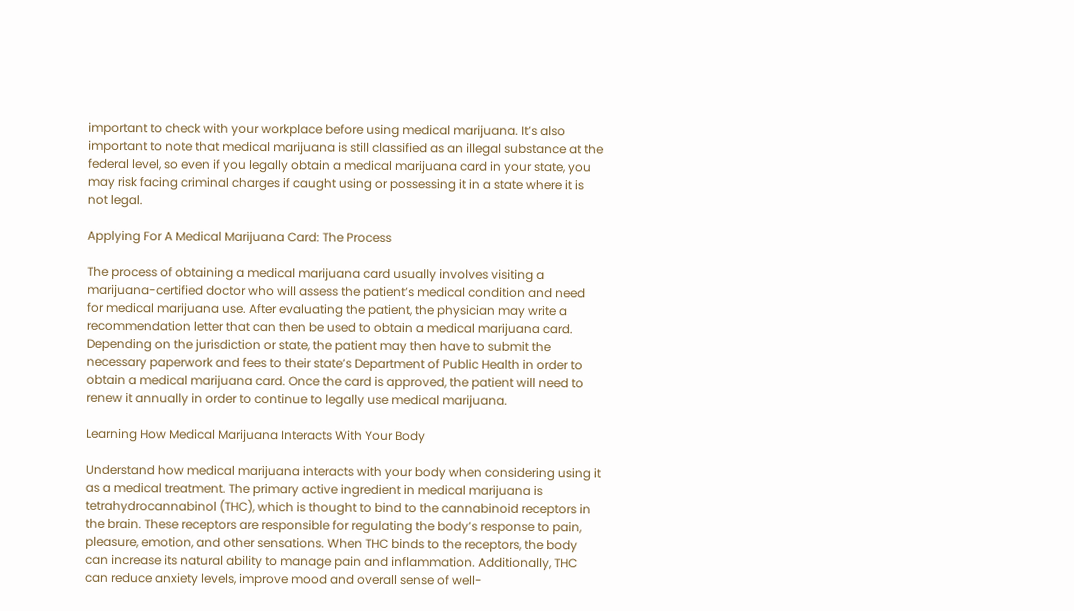important to check with your workplace before using medical marijuana. It’s also important to note that medical marijuana is still classified as an illegal substance at the federal level, so even if you legally obtain a medical marijuana card in your state, you may risk facing criminal charges if caught using or possessing it in a state where it is not legal.

Applying For A Medical Marijuana Card: The Process

The process of obtaining a medical marijuana card usually involves visiting a marijuana-certified doctor who will assess the patient’s medical condition and need for medical marijuana use. After evaluating the patient, the physician may write a recommendation letter that can then be used to obtain a medical marijuana card. Depending on the jurisdiction or state, the patient may then have to submit the necessary paperwork and fees to their state’s Department of Public Health in order to obtain a medical marijuana card. Once the card is approved, the patient will need to renew it annually in order to continue to legally use medical marijuana.

Learning How Medical Marijuana Interacts With Your Body

Understand how medical marijuana interacts with your body when considering using it as a medical treatment. The primary active ingredient in medical marijuana is tetrahydrocannabinol (THC), which is thought to bind to the cannabinoid receptors in the brain. These receptors are responsible for regulating the body’s response to pain, pleasure, emotion, and other sensations. When THC binds to the receptors, the body can increase its natural ability to manage pain and inflammation. Additionally, THC can reduce anxiety levels, improve mood and overall sense of well-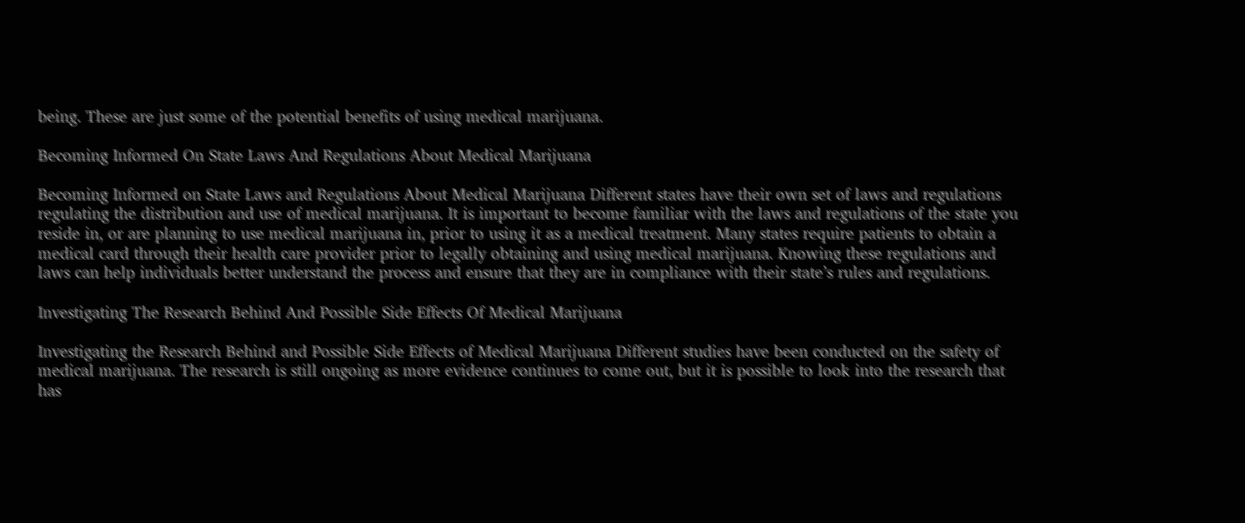being. These are just some of the potential benefits of using medical marijuana.

Becoming Informed On State Laws And Regulations About Medical Marijuana

Becoming Informed on State Laws and Regulations About Medical Marijuana Different states have their own set of laws and regulations regulating the distribution and use of medical marijuana. It is important to become familiar with the laws and regulations of the state you reside in, or are planning to use medical marijuana in, prior to using it as a medical treatment. Many states require patients to obtain a medical card through their health care provider prior to legally obtaining and using medical marijuana. Knowing these regulations and laws can help individuals better understand the process and ensure that they are in compliance with their state’s rules and regulations.

Investigating The Research Behind And Possible Side Effects Of Medical Marijuana

Investigating the Research Behind and Possible Side Effects of Medical Marijuana Different studies have been conducted on the safety of medical marijuana. The research is still ongoing as more evidence continues to come out, but it is possible to look into the research that has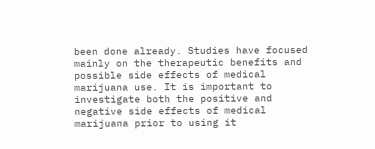been done already. Studies have focused mainly on the therapeutic benefits and possible side effects of medical marijuana use. It is important to investigate both the positive and negative side effects of medical marijuana prior to using it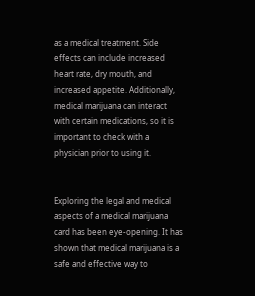as a medical treatment. Side effects can include increased heart rate, dry mouth, and increased appetite. Additionally, medical marijuana can interact with certain medications, so it is important to check with a physician prior to using it.


Exploring the legal and medical aspects of a medical marijuana card has been eye-opening. It has shown that medical marijuana is a safe and effective way to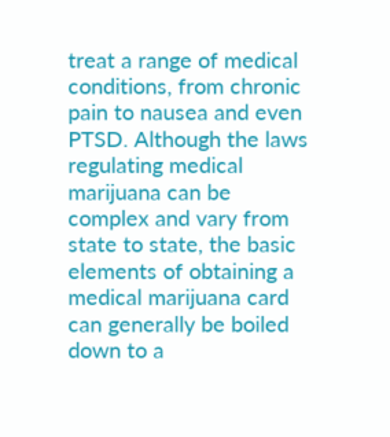treat a range of medical conditions, from chronic pain to nausea and even PTSD. Although the laws regulating medical marijuana can be complex and vary from state to state, the basic elements of obtaining a medical marijuana card can generally be boiled down to a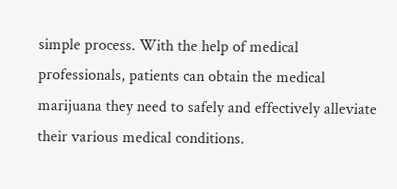simple process. With the help of medical professionals, patients can obtain the medical marijuana they need to safely and effectively alleviate their various medical conditions.